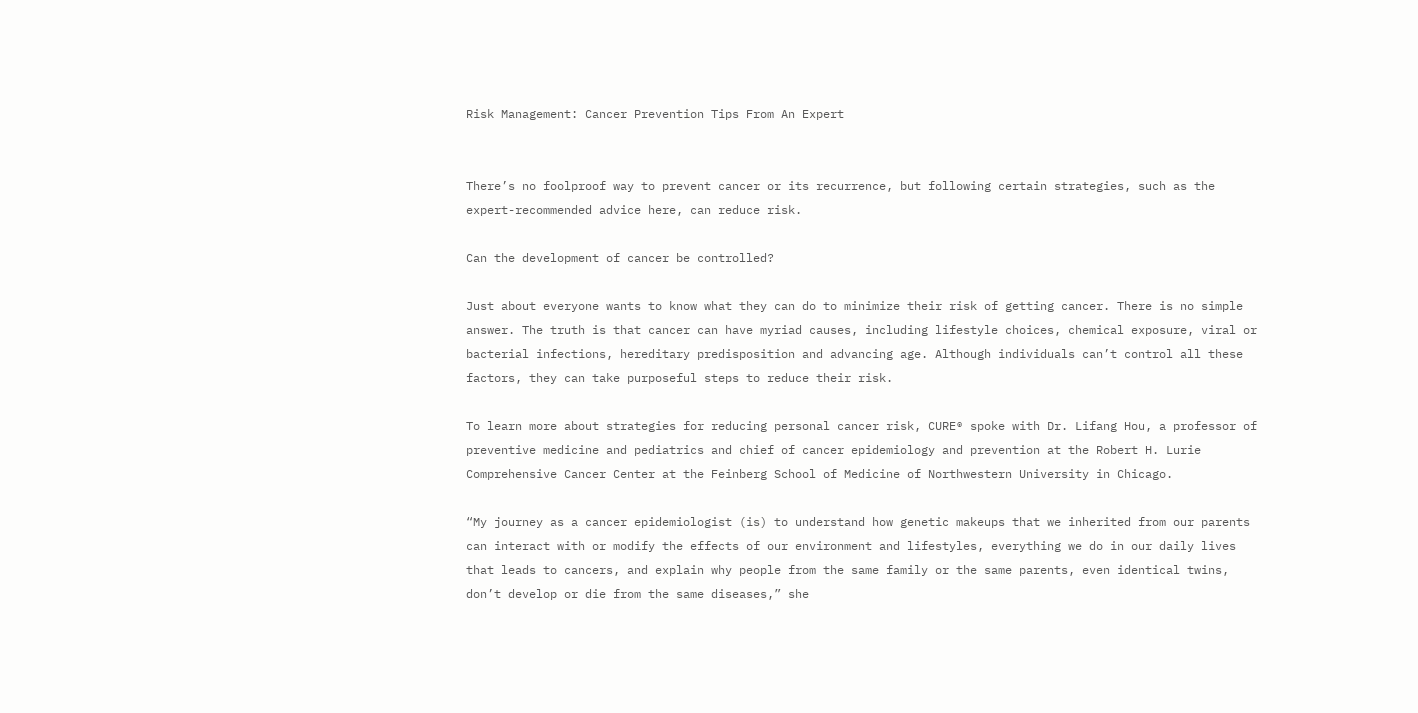Risk Management: Cancer Prevention Tips From An Expert


There’s no foolproof way to prevent cancer or its recurrence, but following certain strategies, such as the expert-recommended advice here, can reduce risk.

Can the development of cancer be controlled?

Just about everyone wants to know what they can do to minimize their risk of getting cancer. There is no simple answer. The truth is that cancer can have myriad causes, including lifestyle choices, chemical exposure, viral or bacterial infections, hereditary predisposition and advancing age. Although individuals can’t control all these factors, they can take purposeful steps to reduce their risk.

To learn more about strategies for reducing personal cancer risk, CURE® spoke with Dr. Lifang Hou, a professor of preventive medicine and pediatrics and chief of cancer epidemiology and prevention at the Robert H. Lurie Comprehensive Cancer Center at the Feinberg School of Medicine of Northwestern University in Chicago.

“My journey as a cancer epidemiologist (is) to understand how genetic makeups that we inherited from our parents can interact with or modify the effects of our environment and lifestyles, everything we do in our daily lives that leads to cancers, and explain why people from the same family or the same parents, even identical twins, don’t develop or die from the same diseases,” she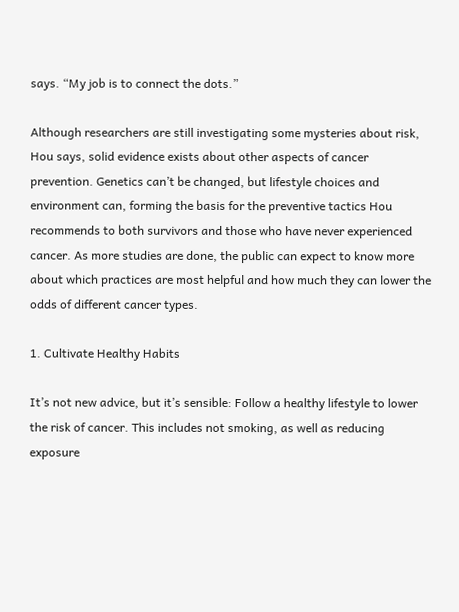says. “My job is to connect the dots.”

Although researchers are still investigating some mysteries about risk, Hou says, solid evidence exists about other aspects of cancer prevention. Genetics can’t be changed, but lifestyle choices and environment can, forming the basis for the preventive tactics Hou recommends to both survivors and those who have never experienced cancer. As more studies are done, the public can expect to know more about which practices are most helpful and how much they can lower the odds of different cancer types.

1. Cultivate Healthy Habits

It’s not new advice, but it’s sensible: Follow a healthy lifestyle to lower the risk of cancer. This includes not smoking, as well as reducing exposure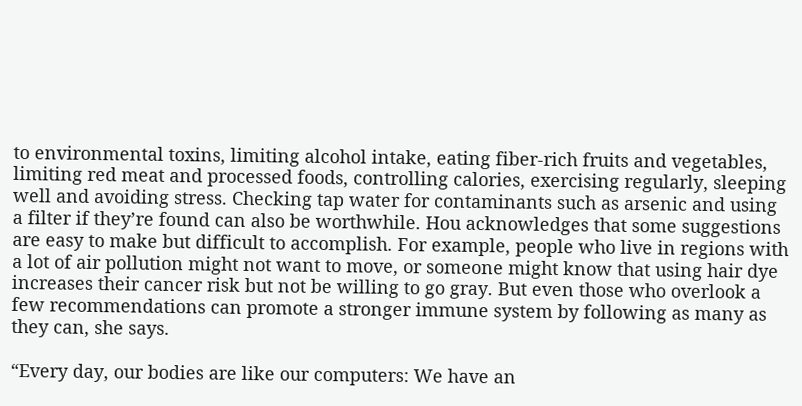to environmental toxins, limiting alcohol intake, eating fiber-rich fruits and vegetables, limiting red meat and processed foods, controlling calories, exercising regularly, sleeping well and avoiding stress. Checking tap water for contaminants such as arsenic and using a filter if they’re found can also be worthwhile. Hou acknowledges that some suggestions are easy to make but difficult to accomplish. For example, people who live in regions with a lot of air pollution might not want to move, or someone might know that using hair dye increases their cancer risk but not be willing to go gray. But even those who overlook a few recommendations can promote a stronger immune system by following as many as they can, she says.

“Every day, our bodies are like our computers: We have an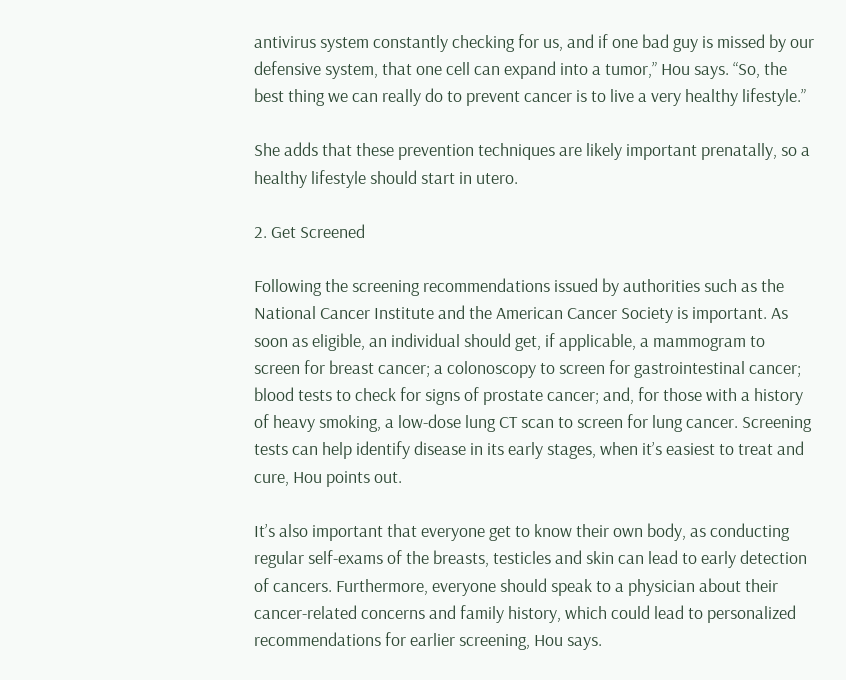antivirus system constantly checking for us, and if one bad guy is missed by our defensive system, that one cell can expand into a tumor,” Hou says. “So, the best thing we can really do to prevent cancer is to live a very healthy lifestyle.”

She adds that these prevention techniques are likely important prenatally, so a healthy lifestyle should start in utero.

2. Get Screened

Following the screening recommendations issued by authorities such as the National Cancer Institute and the American Cancer Society is important. As soon as eligible, an individual should get, if applicable, a mammogram to screen for breast cancer; a colonoscopy to screen for gastrointestinal cancer; blood tests to check for signs of prostate cancer; and, for those with a history of heavy smoking, a low-dose lung CT scan to screen for lung cancer. Screening tests can help identify disease in its early stages, when it’s easiest to treat and cure, Hou points out.

It’s also important that everyone get to know their own body, as conducting regular self-exams of the breasts, testicles and skin can lead to early detection of cancers. Furthermore, everyone should speak to a physician about their cancer-related concerns and family history, which could lead to personalized recommendations for earlier screening, Hou says.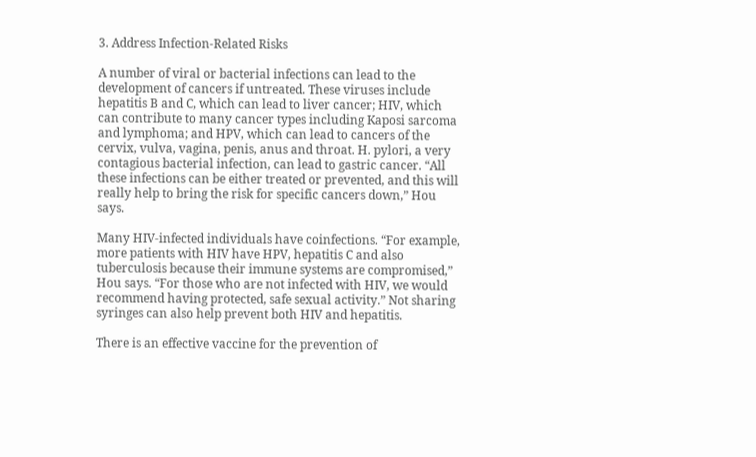3. Address Infection-Related Risks

A number of viral or bacterial infections can lead to the development of cancers if untreated. These viruses include hepatitis B and C, which can lead to liver cancer; HIV, which can contribute to many cancer types including Kaposi sarcoma and lymphoma; and HPV, which can lead to cancers of the cervix, vulva, vagina, penis, anus and throat. H. pylori, a very contagious bacterial infection, can lead to gastric cancer. “All these infections can be either treated or prevented, and this will really help to bring the risk for specific cancers down,” Hou says.

Many HIV-infected individuals have coinfections. “For example, more patients with HIV have HPV, hepatitis C and also tuberculosis because their immune systems are compromised,” Hou says. “For those who are not infected with HIV, we would recommend having protected, safe sexual activity.” Not sharing syringes can also help prevent both HIV and hepatitis.

There is an effective vaccine for the prevention of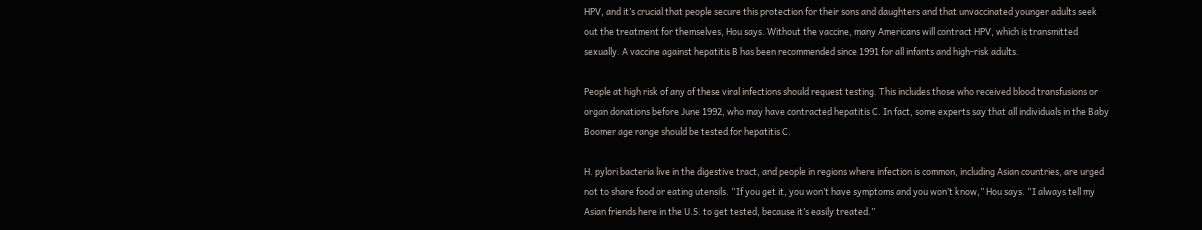HPV, and it’s crucial that people secure this protection for their sons and daughters and that unvaccinated younger adults seek out the treatment for themselves, Hou says. Without the vaccine, many Americans will contract HPV, which is transmitted sexually. A vaccine against hepatitis B has been recommended since 1991 for all infants and high-risk adults.

People at high risk of any of these viral infections should request testing. This includes those who received blood transfusions or organ donations before June 1992, who may have contracted hepatitis C. In fact, some experts say that all individuals in the Baby Boomer age range should be tested for hepatitis C.

H. pylori bacteria live in the digestive tract, and people in regions where infection is common, including Asian countries, are urged not to share food or eating utensils. “If you get it, you won’t have symptoms and you won’t know,” Hou says. “I always tell my Asian friends here in the U.S. to get tested, because it’s easily treated.”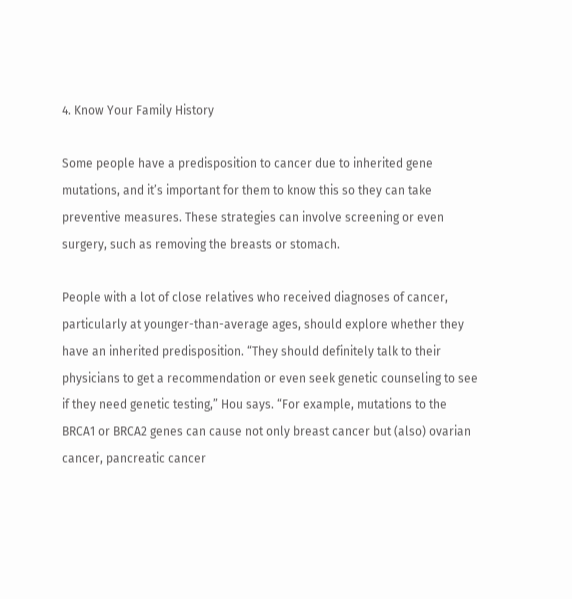4. Know Your Family History

Some people have a predisposition to cancer due to inherited gene mutations, and it’s important for them to know this so they can take preventive measures. These strategies can involve screening or even surgery, such as removing the breasts or stomach.

People with a lot of close relatives who received diagnoses of cancer, particularly at younger-than-average ages, should explore whether they have an inherited predisposition. “They should definitely talk to their physicians to get a recommendation or even seek genetic counseling to see if they need genetic testing,” Hou says. “For example, mutations to the BRCA1 or BRCA2 genes can cause not only breast cancer but (also) ovarian cancer, pancreatic cancer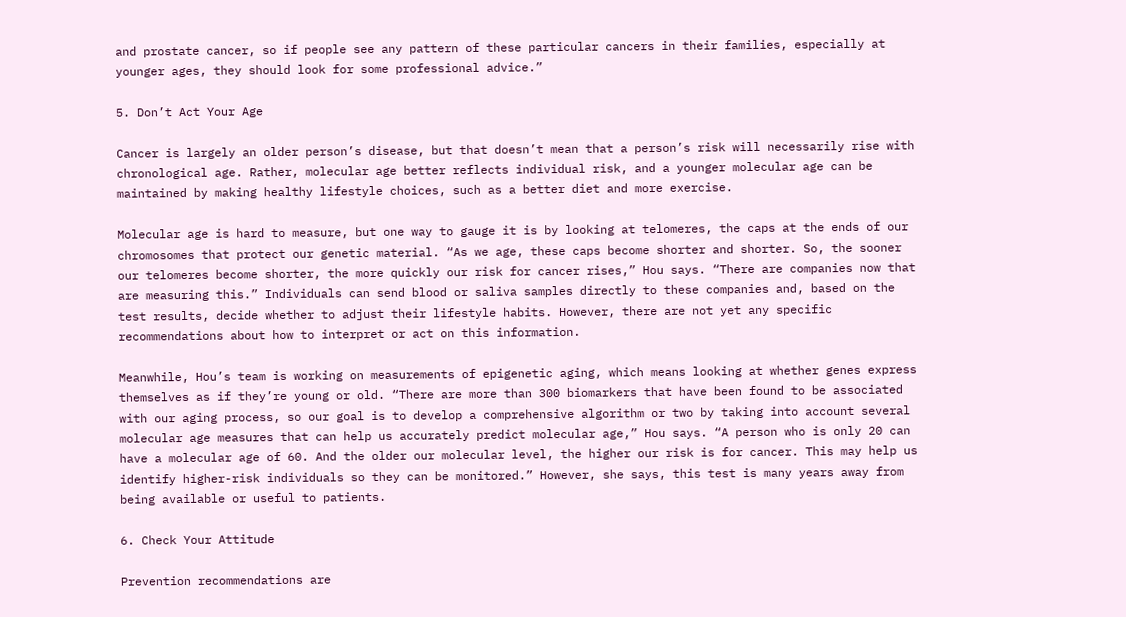and prostate cancer, so if people see any pattern of these particular cancers in their families, especially at younger ages, they should look for some professional advice.”

5. Don’t Act Your Age

Cancer is largely an older person’s disease, but that doesn’t mean that a person’s risk will necessarily rise with chronological age. Rather, molecular age better reflects individual risk, and a younger molecular age can be maintained by making healthy lifestyle choices, such as a better diet and more exercise.

Molecular age is hard to measure, but one way to gauge it is by looking at telomeres, the caps at the ends of our chromosomes that protect our genetic material. “As we age, these caps become shorter and shorter. So, the sooner our telomeres become shorter, the more quickly our risk for cancer rises,” Hou says. “There are companies now that are measuring this.” Individuals can send blood or saliva samples directly to these companies and, based on the test results, decide whether to adjust their lifestyle habits. However, there are not yet any specific recommendations about how to interpret or act on this information.

Meanwhile, Hou’s team is working on measurements of epigenetic aging, which means looking at whether genes express themselves as if they’re young or old. “There are more than 300 biomarkers that have been found to be associated with our aging process, so our goal is to develop a comprehensive algorithm or two by taking into account several molecular age measures that can help us accurately predict molecular age,” Hou says. “A person who is only 20 can have a molecular age of 60. And the older our molecular level, the higher our risk is for cancer. This may help us identify higher-risk individuals so they can be monitored.” However, she says, this test is many years away from being available or useful to patients.

6. Check Your Attitude

Prevention recommendations are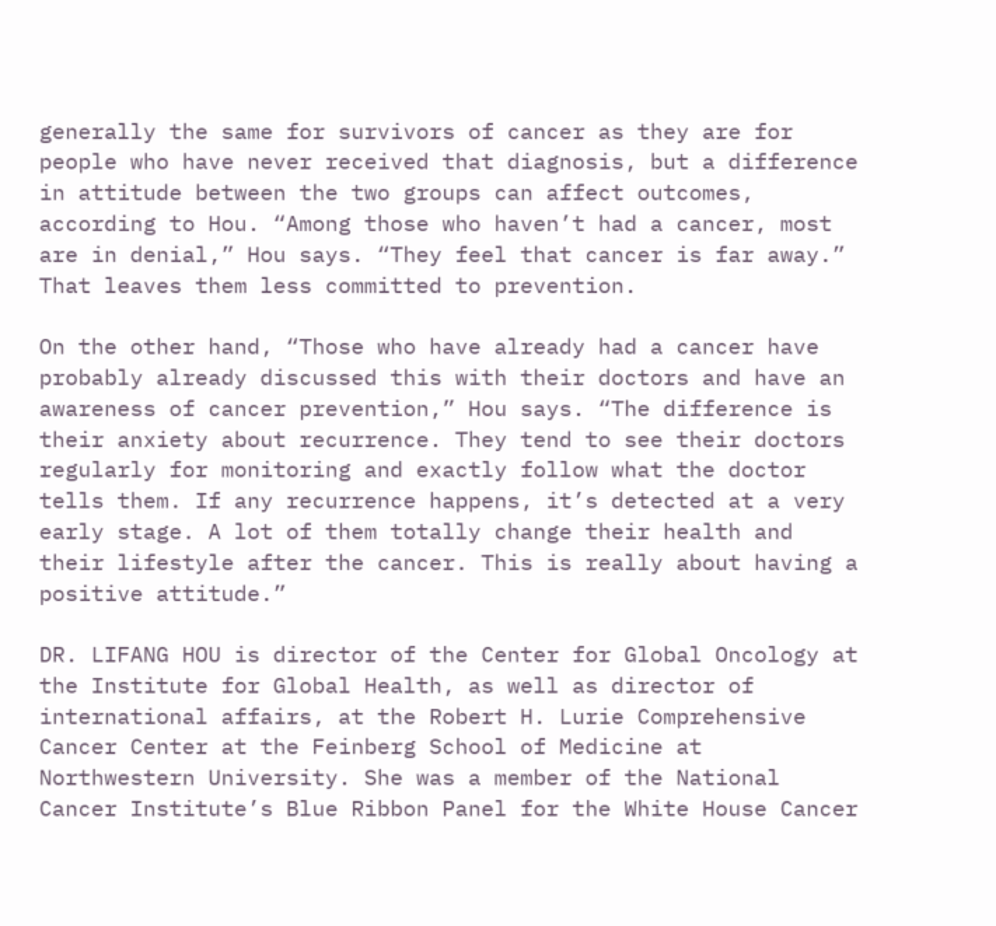generally the same for survivors of cancer as they are for people who have never received that diagnosis, but a difference in attitude between the two groups can affect outcomes, according to Hou. “Among those who haven’t had a cancer, most are in denial,” Hou says. “They feel that cancer is far away.” That leaves them less committed to prevention.

On the other hand, “Those who have already had a cancer have probably already discussed this with their doctors and have an awareness of cancer prevention,” Hou says. “The difference is their anxiety about recurrence. They tend to see their doctors regularly for monitoring and exactly follow what the doctor tells them. If any recurrence happens, it’s detected at a very early stage. A lot of them totally change their health and their lifestyle after the cancer. This is really about having a positive attitude.”

DR. LIFANG HOU is director of the Center for Global Oncology at the Institute for Global Health, as well as director of international affairs, at the Robert H. Lurie Comprehensive Cancer Center at the Feinberg School of Medicine at Northwestern University. She was a member of the National Cancer Institute’s Blue Ribbon Panel for the White House Cancer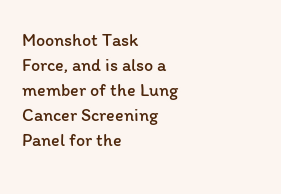Moonshot Task Force, and is also a member of the Lung Cancer Screening Panel for the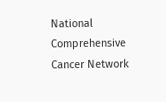National Comprehensive Cancer Network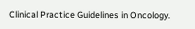Clinical Practice Guidelines in Oncology.